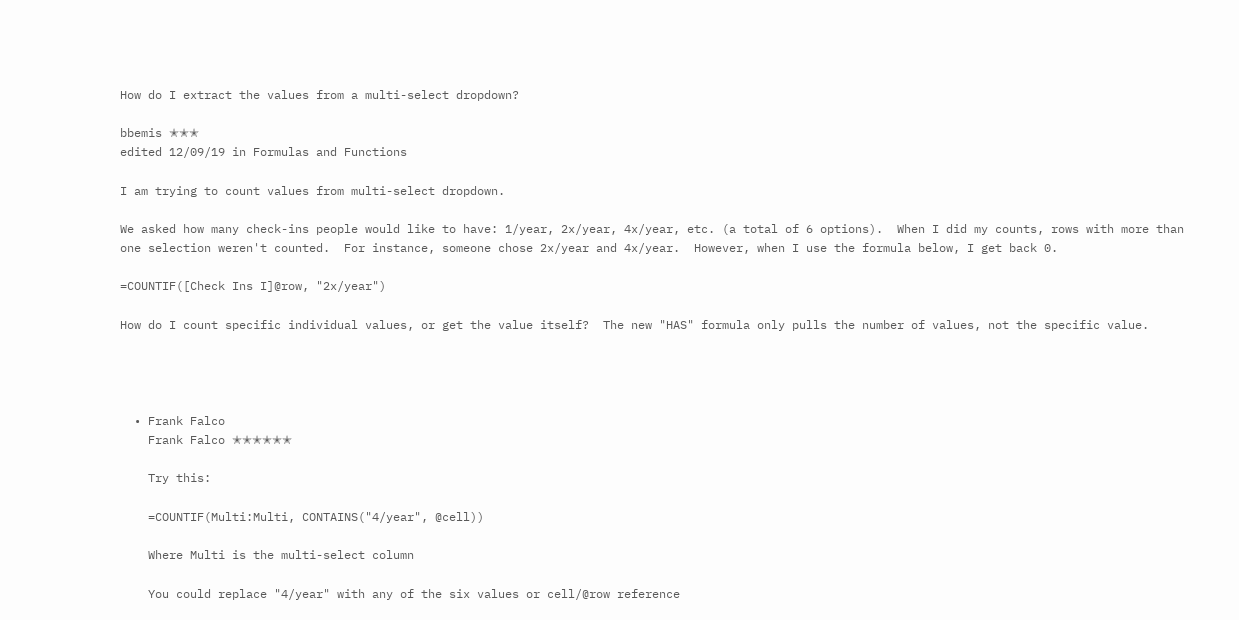How do I extract the values from a multi-select dropdown?

bbemis ✭✭✭
edited 12/09/19 in Formulas and Functions

I am trying to count values from multi-select dropdown.

We asked how many check-ins people would like to have: 1/year, 2x/year, 4x/year, etc. (a total of 6 options).  When I did my counts, rows with more than one selection weren't counted.  For instance, someone chose 2x/year and 4x/year.  However, when I use the formula below, I get back 0.

=COUNTIF([Check Ins I]@row, "2x/year")

How do I count specific individual values, or get the value itself?  The new "HAS" formula only pulls the number of values, not the specific value.




  • Frank Falco
    Frank Falco ✭✭✭✭✭✭

    Try this:

    =COUNTIF(Multi:Multi, CONTAINS("4/year", @cell))

    Where Multi is the multi-select column

    You could replace "4/year" with any of the six values or cell/@row reference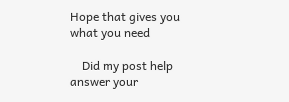Hope that gives you what you need

    Did my post help answer your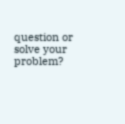question or solve your problem?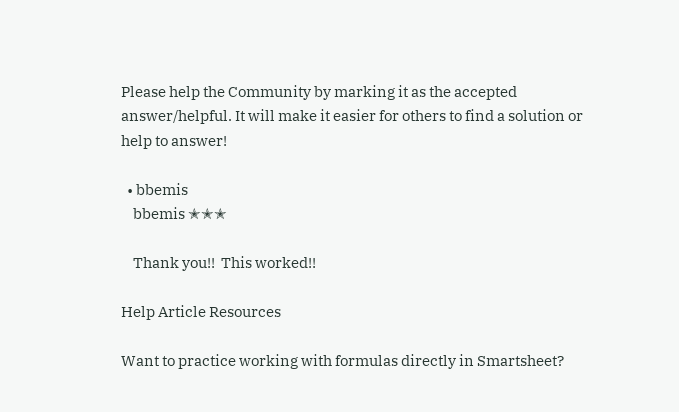Please help the Community by marking it as the accepted answer/helpful. It will make it easier for others to find a solution or help to answer!

  • bbemis
    bbemis ✭✭✭

    Thank you!!  This worked!!

Help Article Resources

Want to practice working with formulas directly in Smartsheet?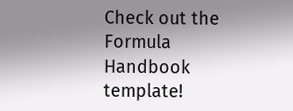Check out the Formula Handbook template!